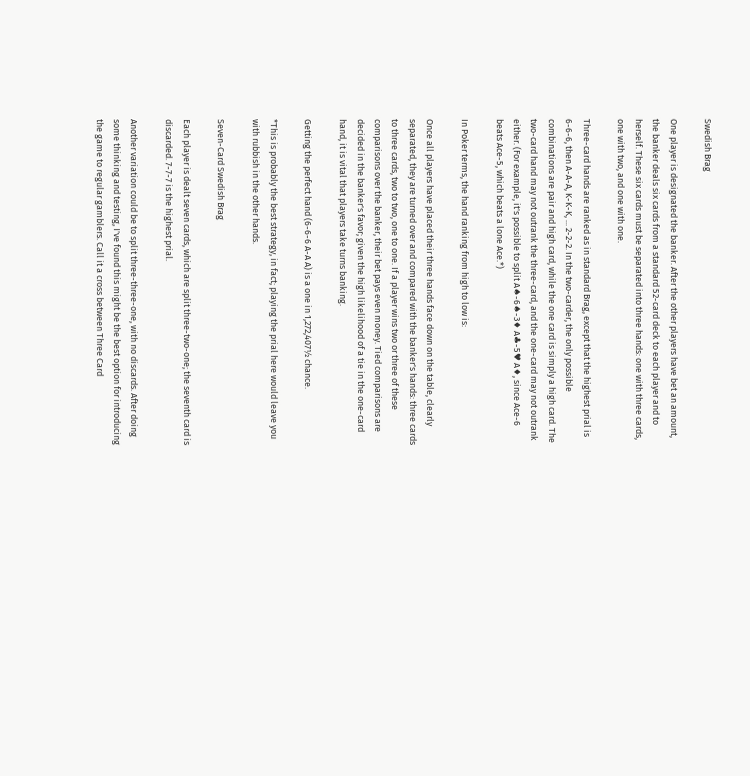Swedish Brag

One player is designated the banker. After the other players have bet an amount, the banker deals six cards from a standard 52-card deck to each player and to herself. These six cards must be separated into three hands: one with three cards, one with two, and one with one.

Three-card hands are ranked as in standard Brag, except that the highest prial is 6-6-6, then A-A-A, K-K-K, ... 2-2-2. In the two-carder, the only possible combinations are pair and high card, while the one card is simply a high card. The two-card hand may not outrank the three-card, and the one-card may not outrank either. (For example, it's possible to split A♠-6♠-3♦ A♣-5♥ A♦, since Ace-6 beats Ace-5, which beats a lone Ace.*)

In Poker terms, the hand ranking from high to low is:

Once all players have placed their three hands face down on the table, clearly separated, they are turned over and compared with the banker's hands: three cards to three cards, two to two, one to one. If a player wins two or three of these comparisons over the banker, their bet pays even money. Tied comparisons are decided in the banker's favor; given the high likelihood of a tie in the one-card hand, it is vital that players take turns banking.

Getting the perfect hand (6-6-6 A-A A) is a one in 1,272,407½ chance.

*This is probably the best strategy, in fact; playing the prial here would leave you with rubbish in the other hands.

Seven-Card Swedish Brag

Each player is dealt seven cards, which are split three-two-one; the seventh card is discarded. 7-7-7 is the highest prial.

Another variation could be to split three-three-one, with no discards. After doing some thinking and testing, I've found this might be the best option for introducing the game to regular gamblers. Call it a cross between Three Card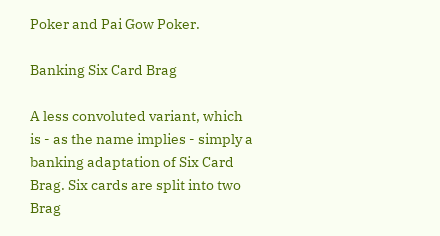Poker and Pai Gow Poker.

Banking Six Card Brag

A less convoluted variant, which is - as the name implies - simply a banking adaptation of Six Card Brag. Six cards are split into two Brag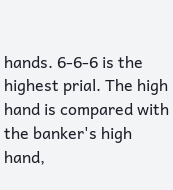hands. 6-6-6 is the highest prial. The high hand is compared with the banker's high hand,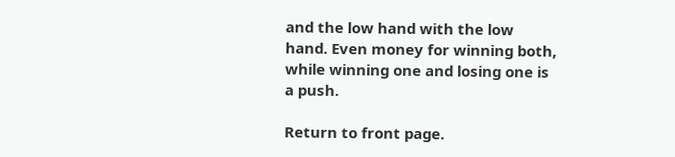and the low hand with the low hand. Even money for winning both, while winning one and losing one is a push.

Return to front page.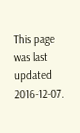This page was last updated 2016-12-07.